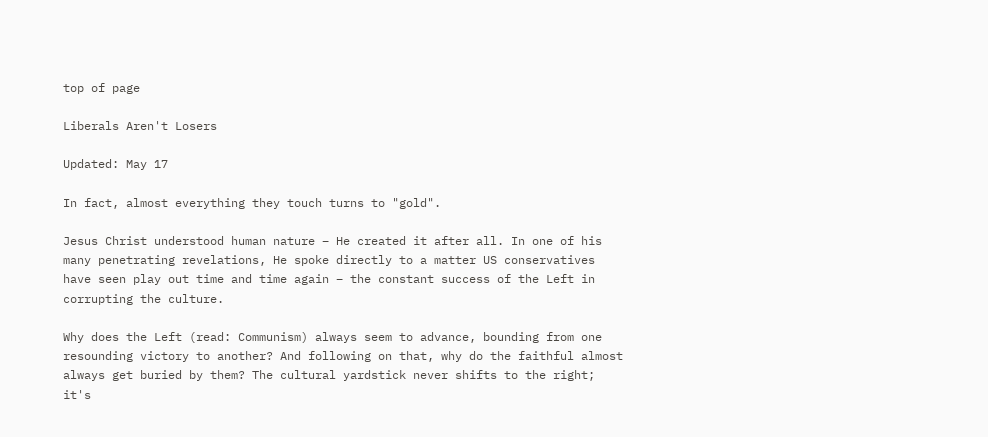top of page

Liberals Aren't Losers

Updated: May 17

In fact, almost everything they touch turns to "gold".

Jesus Christ understood human nature – He created it after all. In one of his many penetrating revelations, He spoke directly to a matter US conservatives have seen play out time and time again – the constant success of the Left in corrupting the culture.

Why does the Left (read: Communism) always seem to advance, bounding from one resounding victory to another? And following on that, why do the faithful almost always get buried by them? The cultural yardstick never shifts to the right; it's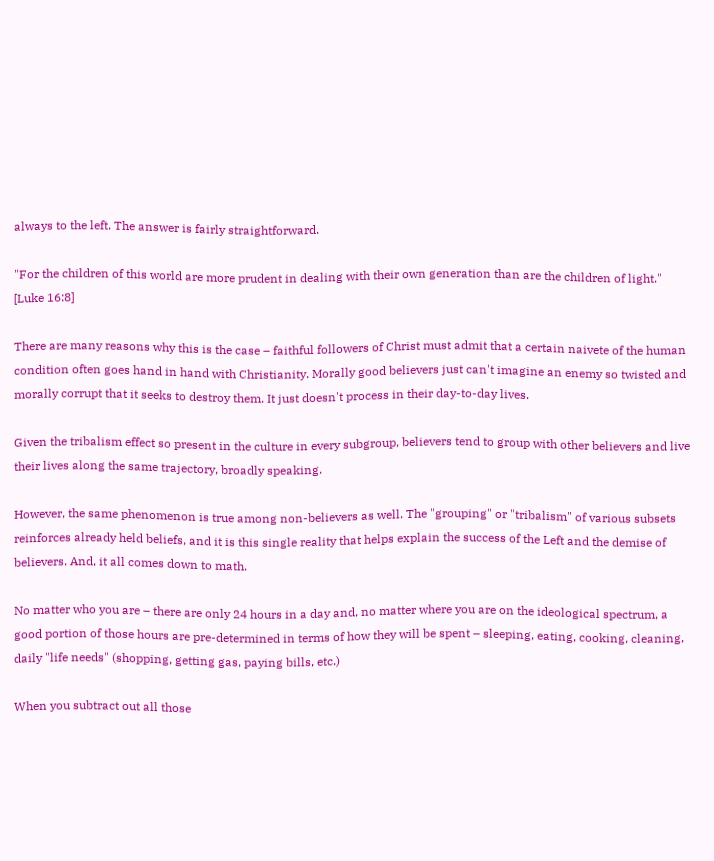always to the left. The answer is fairly straightforward.

"For the children of this world are more prudent in dealing with their own generation than are the children of light." [Luke 16:8]

There are many reasons why this is the case – faithful followers of Christ must admit that a certain naivete of the human condition often goes hand in hand with Christianity. Morally good believers just can't imagine an enemy so twisted and morally corrupt that it seeks to destroy them. It just doesn't process in their day-to-day lives.

Given the tribalism effect so present in the culture in every subgroup, believers tend to group with other believers and live their lives along the same trajectory, broadly speaking.

However, the same phenomenon is true among non-believers as well. The "grouping" or "tribalism" of various subsets reinforces already held beliefs, and it is this single reality that helps explain the success of the Left and the demise of believers. And, it all comes down to math.

No matter who you are – there are only 24 hours in a day and, no matter where you are on the ideological spectrum, a good portion of those hours are pre-determined in terms of how they will be spent – sleeping, eating, cooking, cleaning, daily "life needs" (shopping, getting gas, paying bills, etc.)

When you subtract out all those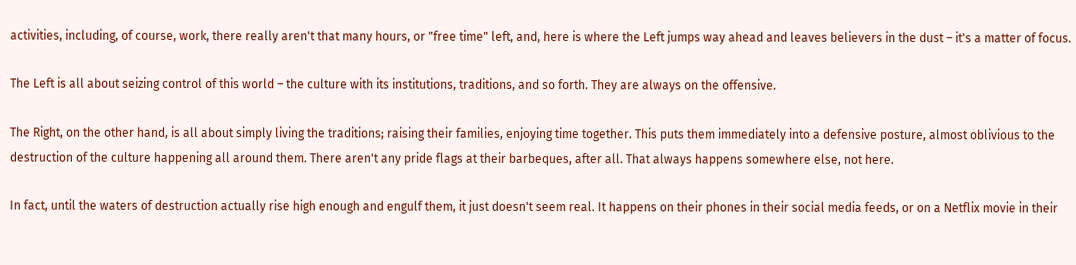activities, including, of course, work, there really aren't that many hours, or "free time" left, and, here is where the Left jumps way ahead and leaves believers in the dust – it's a matter of focus.

The Left is all about seizing control of this world – the culture with its institutions, traditions, and so forth. They are always on the offensive.

The Right, on the other hand, is all about simply living the traditions; raising their families, enjoying time together. This puts them immediately into a defensive posture, almost oblivious to the destruction of the culture happening all around them. There aren't any pride flags at their barbeques, after all. That always happens somewhere else, not here.

In fact, until the waters of destruction actually rise high enough and engulf them, it just doesn't seem real. It happens on their phones in their social media feeds, or on a Netflix movie in their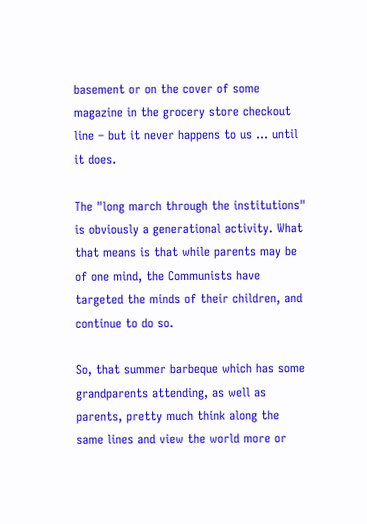basement or on the cover of some magazine in the grocery store checkout line – but it never happens to us ... until it does.

The "long march through the institutions" is obviously a generational activity. What that means is that while parents may be of one mind, the Communists have targeted the minds of their children, and continue to do so.

So, that summer barbeque which has some grandparents attending, as well as parents, pretty much think along the same lines and view the world more or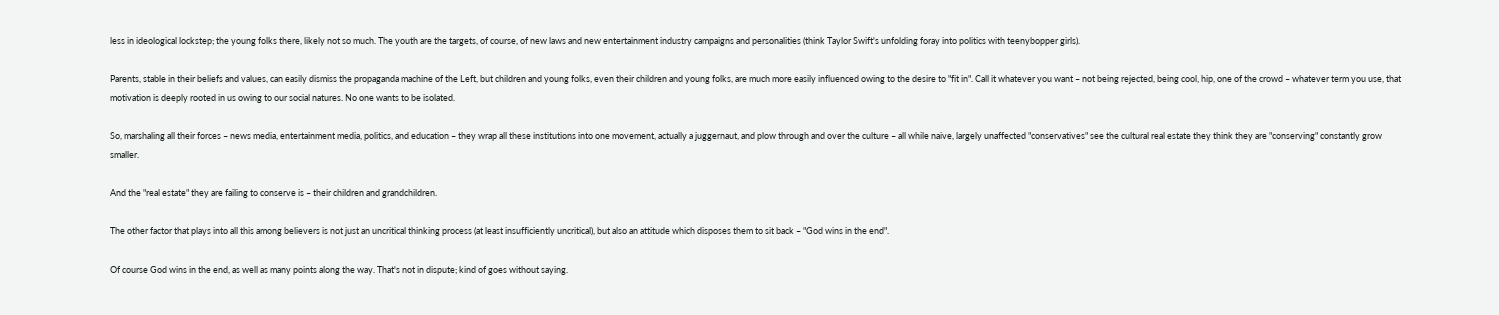less in ideological lockstep; the young folks there, likely not so much. The youth are the targets, of course, of new laws and new entertainment industry campaigns and personalities (think Taylor Swift's unfolding foray into politics with teenybopper girls).

Parents, stable in their beliefs and values, can easily dismiss the propaganda machine of the Left, but children and young folks, even their children and young folks, are much more easily influenced owing to the desire to "fit in". Call it whatever you want – not being rejected, being cool, hip, one of the crowd – whatever term you use, that motivation is deeply rooted in us owing to our social natures. No one wants to be isolated.

So, marshaling all their forces – news media, entertainment media, politics, and education – they wrap all these institutions into one movement, actually a juggernaut, and plow through and over the culture – all while naive, largely unaffected "conservatives" see the cultural real estate they think they are "conserving" constantly grow smaller.

And the "real estate" they are failing to conserve is – their children and grandchildren.

The other factor that plays into all this among believers is not just an uncritical thinking process (at least insufficiently uncritical), but also an attitude which disposes them to sit back – "God wins in the end".

Of course God wins in the end, as well as many points along the way. That's not in dispute; kind of goes without saying.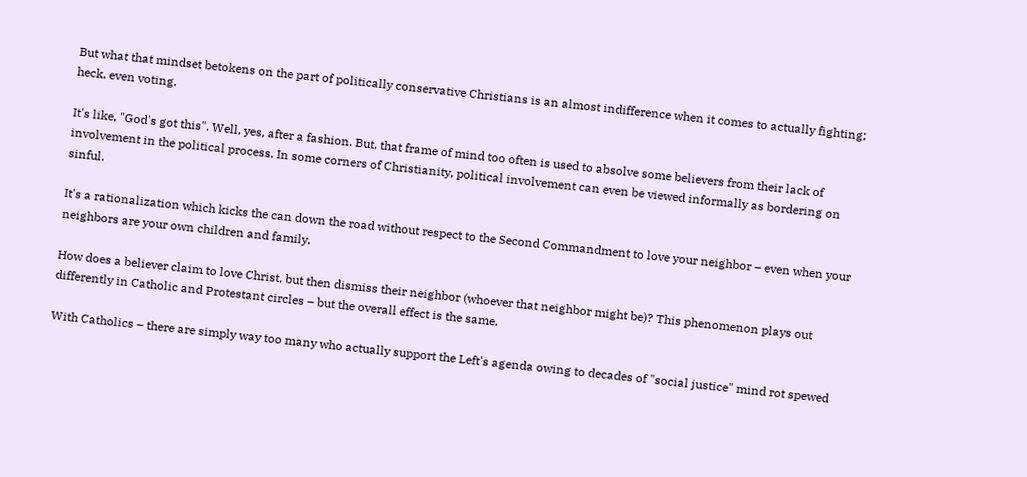But what that mindset betokens on the part of politically conservative Christians is an almost indifference when it comes to actually fighting; heck, even voting.

It's like, "God's got this". Well, yes, after a fashion. But, that frame of mind too often is used to absolve some believers from their lack of involvement in the political process. In some corners of Christianity, political involvement can even be viewed informally as bordering on sinful.

It's a rationalization which kicks the can down the road without respect to the Second Commandment to love your neighbor – even when your neighbors are your own children and family.

How does a believer claim to love Christ, but then dismiss their neighbor (whoever that neighbor might be)? This phenomenon plays out differently in Catholic and Protestant circles – but the overall effect is the same.

With Catholics – there are simply way too many who actually support the Left's agenda owing to decades of "social justice" mind rot spewed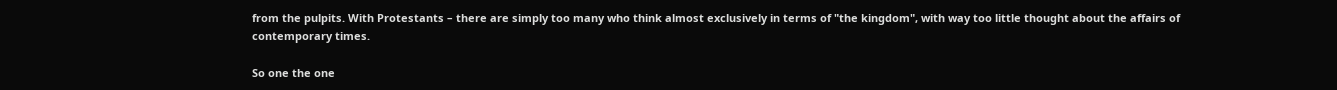from the pulpits. With Protestants – there are simply too many who think almost exclusively in terms of "the kingdom", with way too little thought about the affairs of contemporary times.

So one the one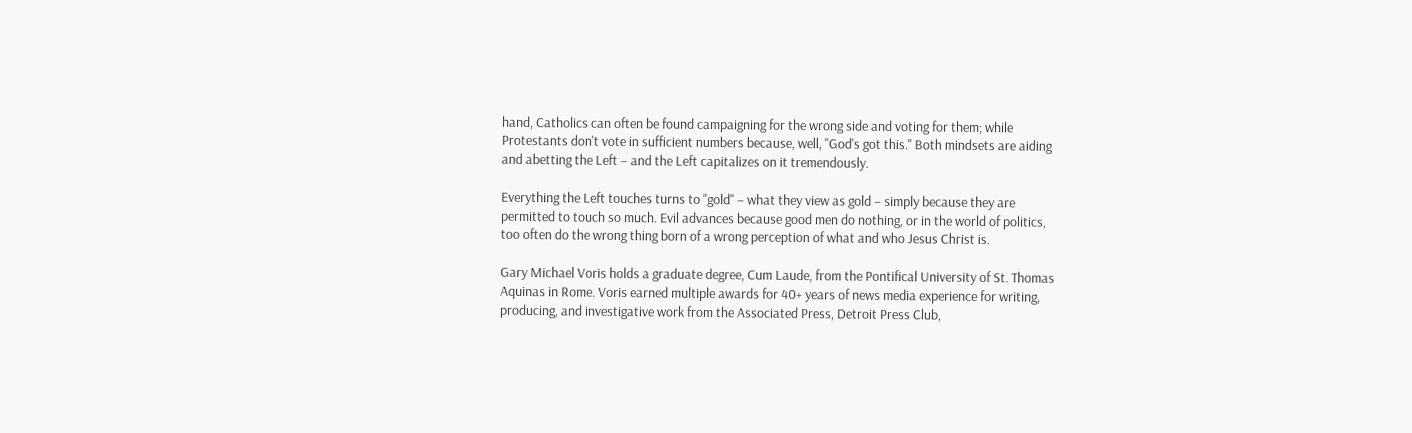hand, Catholics can often be found campaigning for the wrong side and voting for them; while Protestants don't vote in sufficient numbers because, well, "God's got this." Both mindsets are aiding and abetting the Left – and the Left capitalizes on it tremendously.

Everything the Left touches turns to "gold" – what they view as gold – simply because they are permitted to touch so much. Evil advances because good men do nothing, or in the world of politics, too often do the wrong thing born of a wrong perception of what and who Jesus Christ is.

Gary Michael Voris holds a graduate degree, Cum Laude, from the Pontifical University of St. Thomas Aquinas in Rome. Voris earned multiple awards for 40+ years of news media experience for writing, producing, and investigative work from the Associated Press, Detroit Press Club,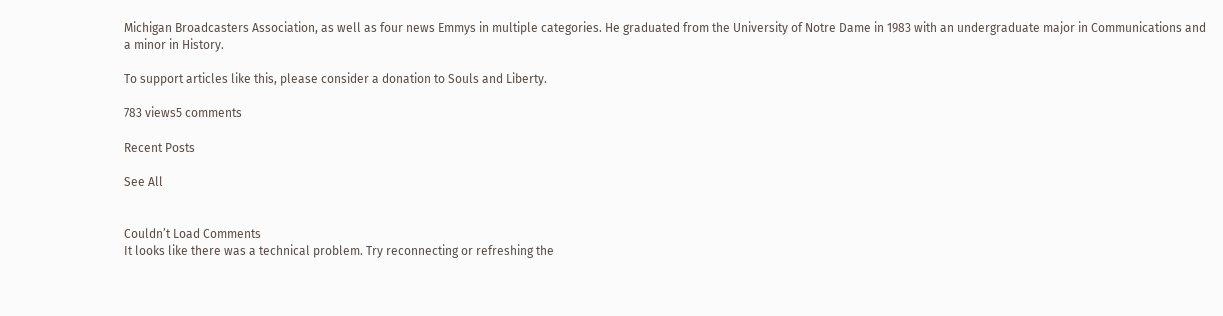Michigan Broadcasters Association, as well as four news Emmys in multiple categories. He graduated from the University of Notre Dame in 1983 with an undergraduate major in Communications and a minor in History.

To support articles like this, please consider a donation to Souls and Liberty.

783 views5 comments

Recent Posts

See All


Couldn’t Load Comments
It looks like there was a technical problem. Try reconnecting or refreshing the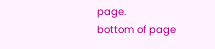page.
bottom of page